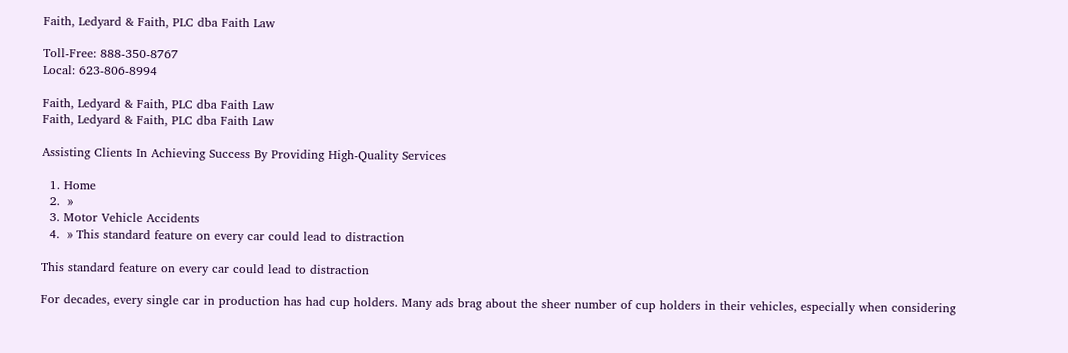Faith, Ledyard & Faith, PLC dba Faith Law

Toll-Free: 888-350-8767
Local: 623-806-8994

Faith, Ledyard & Faith, PLC dba Faith Law
Faith, Ledyard & Faith, PLC dba Faith Law

Assisting Clients In Achieving Success By Providing High-Quality Services

  1. Home
  2.  »
  3. Motor Vehicle Accidents
  4.  » This standard feature on every car could lead to distraction

This standard feature on every car could lead to distraction

For decades, every single car in production has had cup holders. Many ads brag about the sheer number of cup holders in their vehicles, especially when considering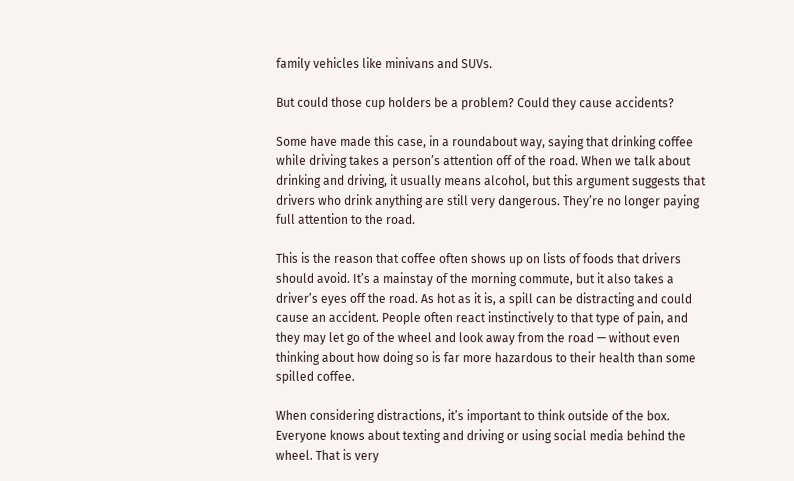family vehicles like minivans and SUVs.

But could those cup holders be a problem? Could they cause accidents?

Some have made this case, in a roundabout way, saying that drinking coffee while driving takes a person’s attention off of the road. When we talk about drinking and driving, it usually means alcohol, but this argument suggests that drivers who drink anything are still very dangerous. They’re no longer paying full attention to the road.

This is the reason that coffee often shows up on lists of foods that drivers should avoid. It’s a mainstay of the morning commute, but it also takes a driver’s eyes off the road. As hot as it is, a spill can be distracting and could cause an accident. People often react instinctively to that type of pain, and they may let go of the wheel and look away from the road — without even thinking about how doing so is far more hazardous to their health than some spilled coffee.

When considering distractions, it’s important to think outside of the box. Everyone knows about texting and driving or using social media behind the wheel. That is very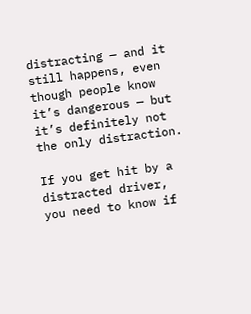distracting — and it still happens, even though people know it’s dangerous — but it’s definitely not the only distraction.

If you get hit by a distracted driver, you need to know if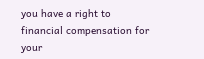you have a right to financial compensation for your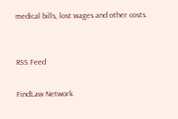medical bills, lost wages and other costs.


RSS Feed

FindLaw Network